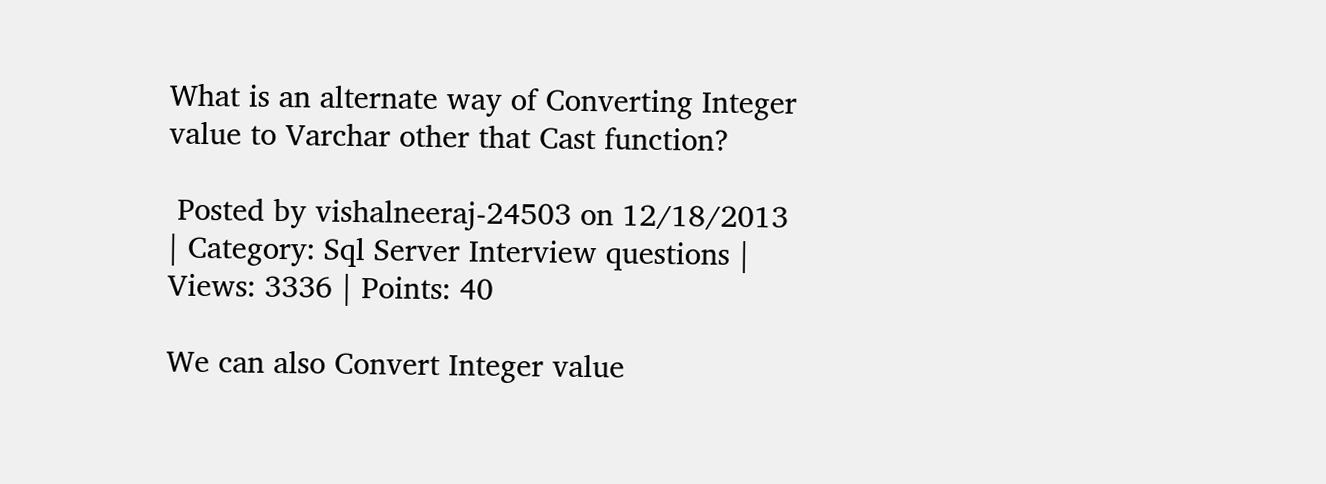What is an alternate way of Converting Integer value to Varchar other that Cast function?

 Posted by vishalneeraj-24503 on 12/18/2013 | Category: Sql Server Interview questions | Views: 3336 | Points: 40

We can also Convert Integer value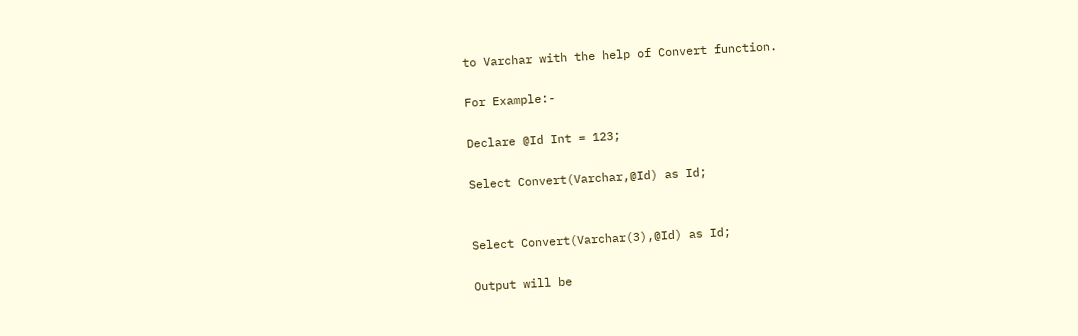to Varchar with the help of Convert function.

For Example:-

Declare @Id Int = 123;

Select Convert(Varchar,@Id) as Id;


Select Convert(Varchar(3),@Id) as Id;

Output will be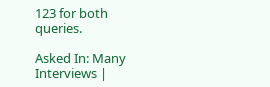123 for both queries.

Asked In: Many Interviews |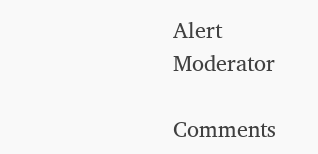Alert Moderator

Comments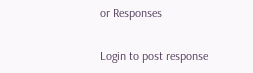or Responses

Login to post response